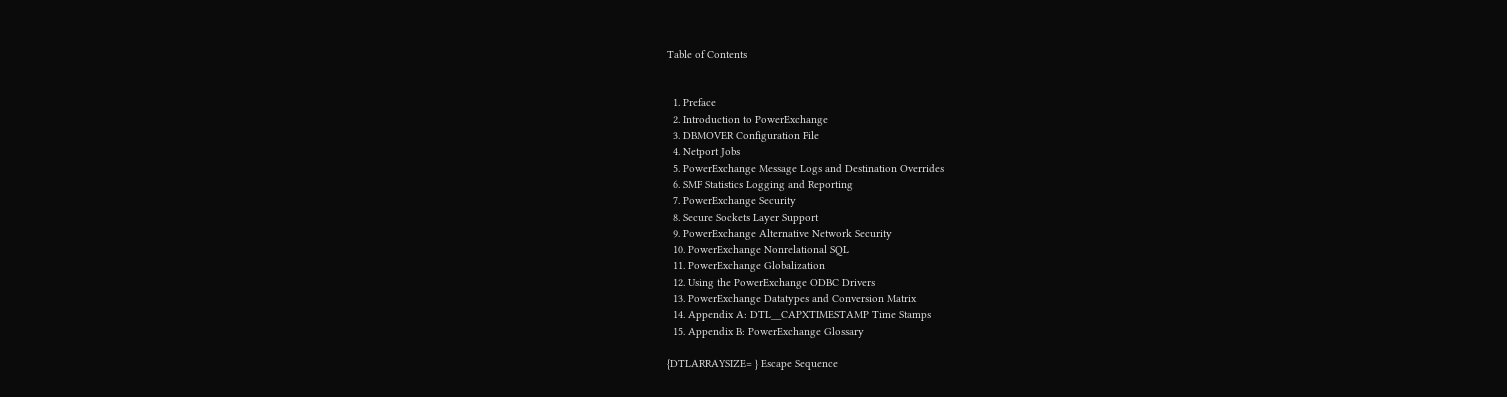Table of Contents


  1. Preface
  2. Introduction to PowerExchange
  3. DBMOVER Configuration File
  4. Netport Jobs
  5. PowerExchange Message Logs and Destination Overrides
  6. SMF Statistics Logging and Reporting
  7. PowerExchange Security
  8. Secure Sockets Layer Support
  9. PowerExchange Alternative Network Security
  10. PowerExchange Nonrelational SQL
  11. PowerExchange Globalization
  12. Using the PowerExchange ODBC Drivers
  13. PowerExchange Datatypes and Conversion Matrix
  14. Appendix A: DTL__CAPXTIMESTAMP Time Stamps
  15. Appendix B: PowerExchange Glossary

{DTLARRAYSIZE= } Escape Sequence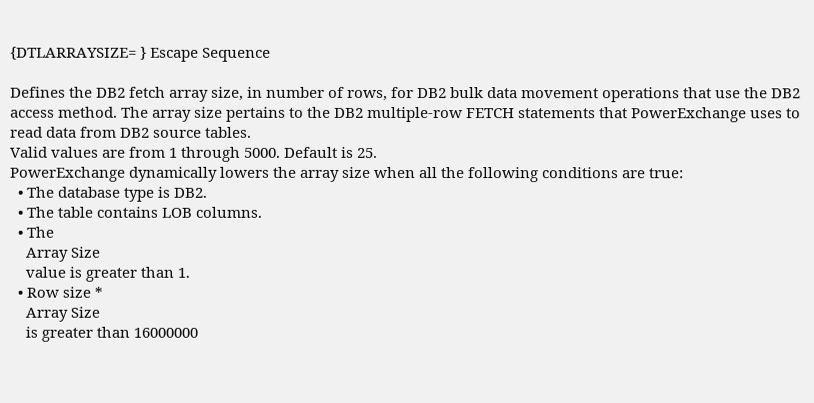{DTLARRAYSIZE= } Escape Sequence

Defines the DB2 fetch array size, in number of rows, for DB2 bulk data movement operations that use the DB2 access method. The array size pertains to the DB2 multiple-row FETCH statements that PowerExchange uses to read data from DB2 source tables.
Valid values are from 1 through 5000. Default is 25.
PowerExchange dynamically lowers the array size when all the following conditions are true:
  • The database type is DB2.
  • The table contains LOB columns.
  • The
    Array Size
    value is greater than 1.
  • Row size *
    Array Size
    is greater than 16000000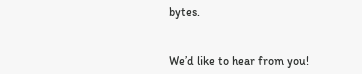bytes.


We’d like to hear from you!